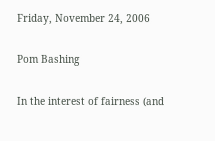Friday, November 24, 2006

Pom Bashing

In the interest of fairness (and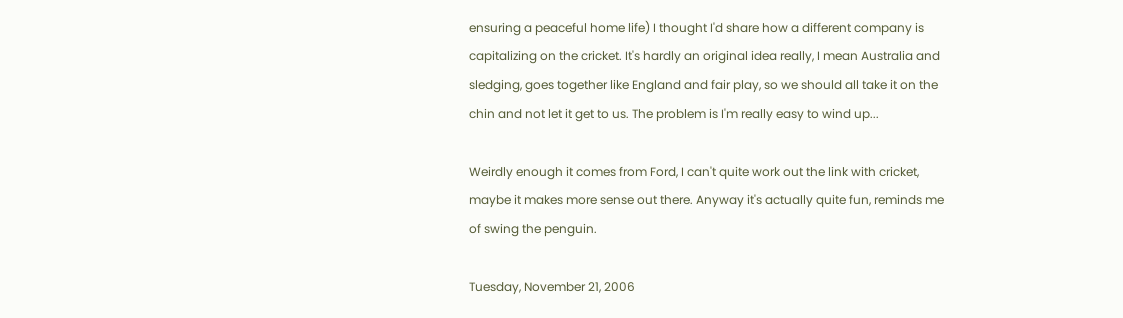ensuring a peaceful home life) I thought I'd share how a different company is capitalizing on the cricket. It's hardly an original idea really, I mean Australia and sledging, goes together like England and fair play, so we should all take it on the chin and not let it get to us. The problem is I'm really easy to wind up...

Weirdly enough it comes from Ford, I can't quite work out the link with cricket, maybe it makes more sense out there. Anyway it's actually quite fun, reminds me of swing the penguin.

Tuesday, November 21, 2006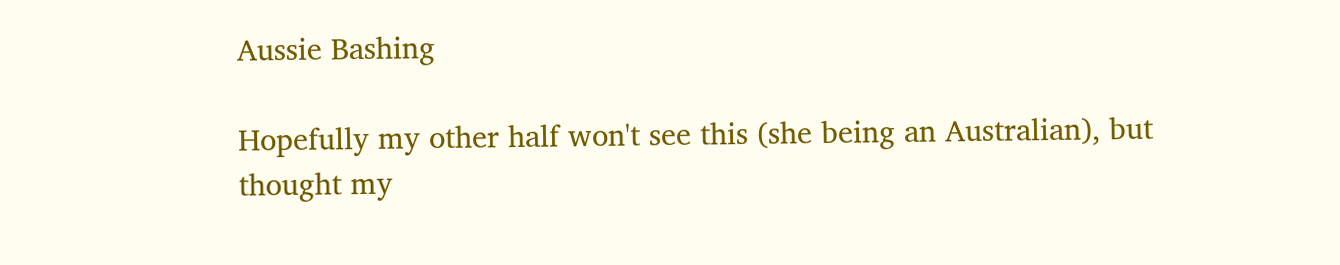Aussie Bashing

Hopefully my other half won't see this (she being an Australian), but thought my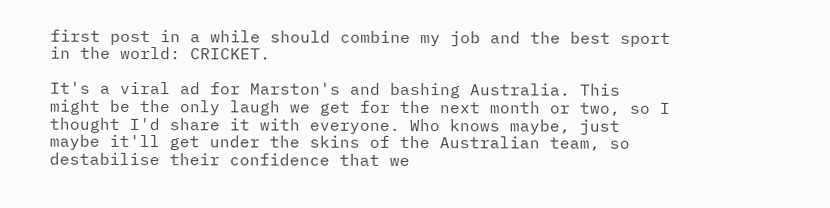first post in a while should combine my job and the best sport in the world: CRICKET.

It's a viral ad for Marston's and bashing Australia. This might be the only laugh we get for the next month or two, so I thought I'd share it with everyone. Who knows maybe, just maybe it'll get under the skins of the Australian team, so destabilise their confidence that we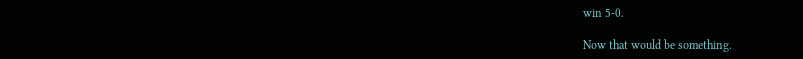win 5-0.

Now that would be something.